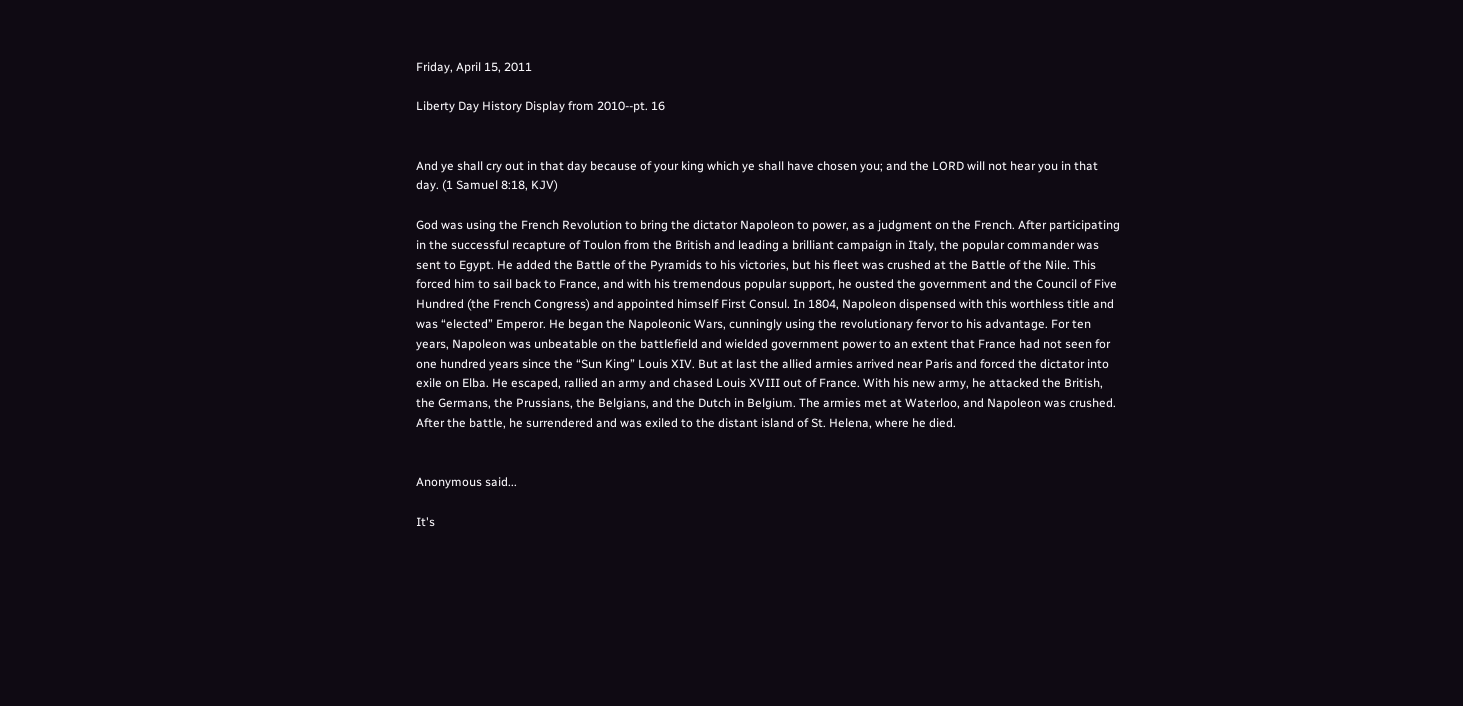Friday, April 15, 2011

Liberty Day History Display from 2010--pt. 16


And ye shall cry out in that day because of your king which ye shall have chosen you; and the LORD will not hear you in that day. (1 Samuel 8:18, KJV)

God was using the French Revolution to bring the dictator Napoleon to power, as a judgment on the French. After participating in the successful recapture of Toulon from the British and leading a brilliant campaign in Italy, the popular commander was sent to Egypt. He added the Battle of the Pyramids to his victories, but his fleet was crushed at the Battle of the Nile. This forced him to sail back to France, and with his tremendous popular support, he ousted the government and the Council of Five Hundred (the French Congress) and appointed himself First Consul. In 1804, Napoleon dispensed with this worthless title and was “elected” Emperor. He began the Napoleonic Wars, cunningly using the revolutionary fervor to his advantage. For ten years, Napoleon was unbeatable on the battlefield and wielded government power to an extent that France had not seen for one hundred years since the “Sun King” Louis XIV. But at last the allied armies arrived near Paris and forced the dictator into exile on Elba. He escaped, rallied an army and chased Louis XVIII out of France. With his new army, he attacked the British, the Germans, the Prussians, the Belgians, and the Dutch in Belgium. The armies met at Waterloo, and Napoleon was crushed. After the battle, he surrendered and was exiled to the distant island of St. Helena, where he died.


Anonymous said...

It's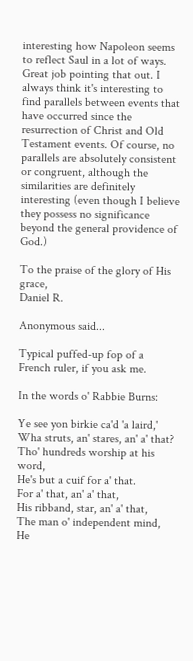interesting how Napoleon seems to reflect Saul in a lot of ways. Great job pointing that out. I always think it's interesting to find parallels between events that have occurred since the resurrection of Christ and Old Testament events. Of course, no parallels are absolutely consistent or congruent, although the similarities are definitely interesting (even though I believe they possess no significance beyond the general providence of God.)

To the praise of the glory of His grace,
Daniel R.

Anonymous said...

Typical puffed-up fop of a French ruler, if you ask me.

In the words o' Rabbie Burns:

Ye see yon birkie ca'd 'a laird,'
Wha struts, an' stares, an' a' that?
Tho' hundreds worship at his word,
He's but a cuif for a' that.
For a' that, an' a' that,
His ribband, star, an' a' that,
The man o' independent mind,
He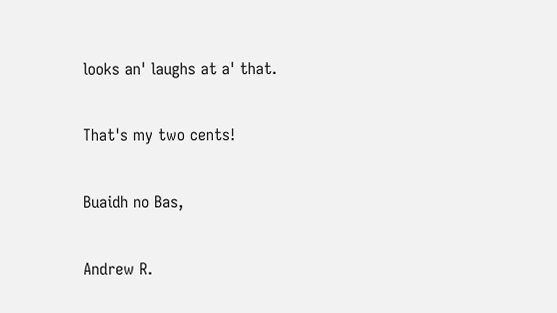looks an' laughs at a' that.

That's my two cents!

Buaidh no Bas,

Andrew R.